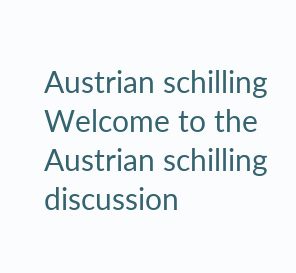Austrian schilling
Welcome to the Austrian schilling discussion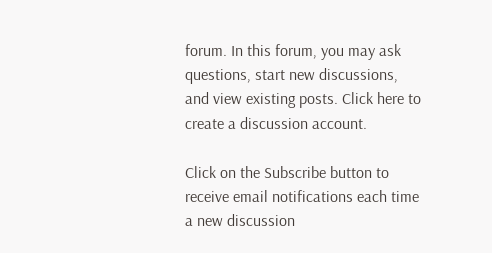forum. In this forum, you may ask questions, start new discussions, and view existing posts. Click here to create a discussion account.

Click on the Subscribe button to receive email notifications each time a new discussion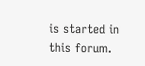is started in this forum.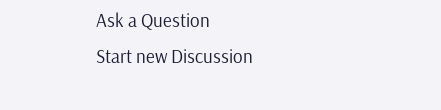Ask a Question
Start new Discussion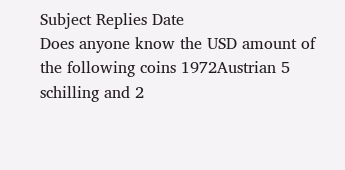Subject Replies Date
Does anyone know the USD amount of the following coins 1972Austrian 5 schilling and 2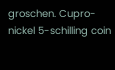groschen. Cupro-nickel 5-schilling coin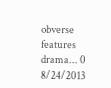obverse features drama... 0 8/24/2013